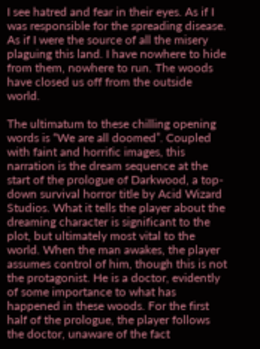I see hatred and fear in their eyes. As if I was responsible for the spreading disease. As if I were the source of all the misery plaguing this land. I have nowhere to hide from them, nowhere to run. The woods have closed us off from the outside world.

The ultimatum to these chilling opening words is “We are all doomed”. Coupled with faint and horrific images, this narration is the dream sequence at the start of the prologue of Darkwood, a top-down survival horror title by Acid Wizard Studios. What it tells the player about the dreaming character is significant to the plot, but ultimately most vital to the world. When the man awakes, the player assumes control of him, though this is not the protagonist. He is a doctor, evidently of some importance to what has happened in these woods. For the first half of the prologue, the player follows the doctor, unaware of the fact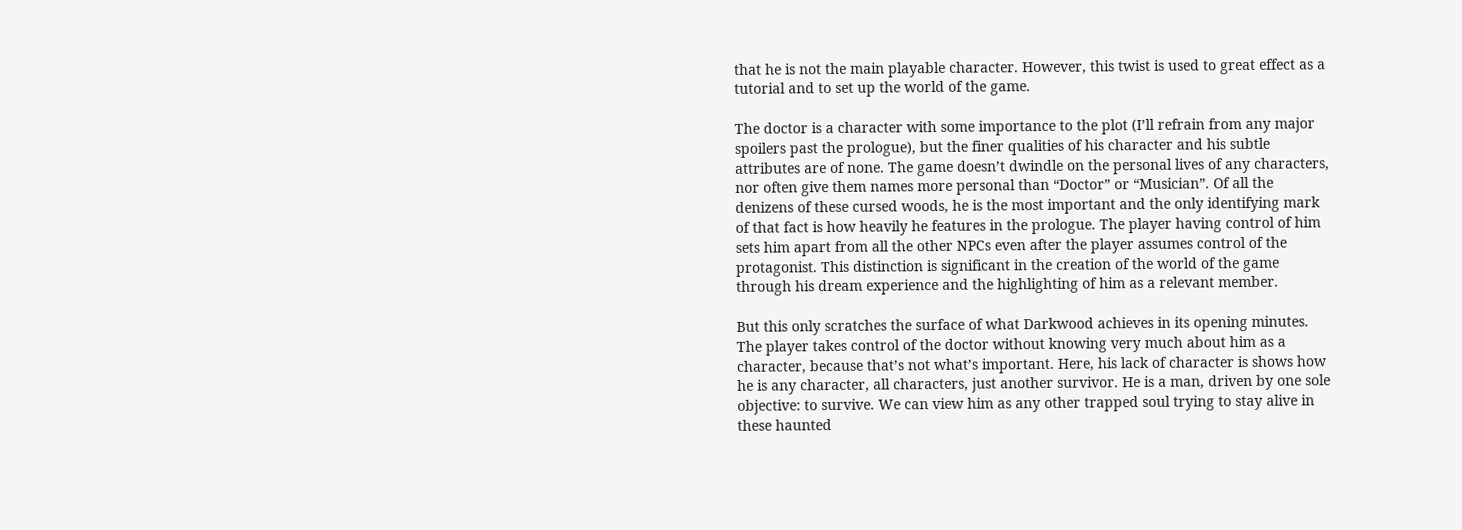that he is not the main playable character. However, this twist is used to great effect as a tutorial and to set up the world of the game.

The doctor is a character with some importance to the plot (I’ll refrain from any major spoilers past the prologue), but the finer qualities of his character and his subtle attributes are of none. The game doesn’t dwindle on the personal lives of any characters, nor often give them names more personal than “Doctor” or “Musician”. Of all the denizens of these cursed woods, he is the most important and the only identifying mark of that fact is how heavily he features in the prologue. The player having control of him sets him apart from all the other NPCs even after the player assumes control of the protagonist. This distinction is significant in the creation of the world of the game through his dream experience and the highlighting of him as a relevant member.

But this only scratches the surface of what Darkwood achieves in its opening minutes. The player takes control of the doctor without knowing very much about him as a character, because that’s not what’s important. Here, his lack of character is shows how he is any character, all characters, just another survivor. He is a man, driven by one sole objective: to survive. We can view him as any other trapped soul trying to stay alive in these haunted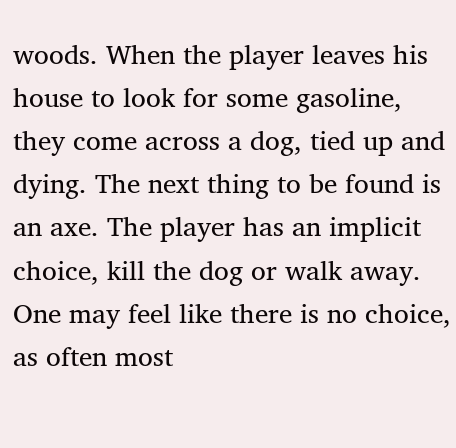woods. When the player leaves his house to look for some gasoline, they come across a dog, tied up and dying. The next thing to be found is an axe. The player has an implicit choice, kill the dog or walk away. One may feel like there is no choice, as often most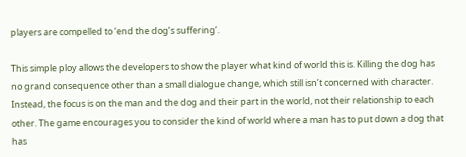players are compelled to ‘end the dog’s suffering’.

This simple ploy allows the developers to show the player what kind of world this is. Killing the dog has no grand consequence other than a small dialogue change, which still isn’t concerned with character. Instead, the focus is on the man and the dog and their part in the world, not their relationship to each other. The game encourages you to consider the kind of world where a man has to put down a dog that has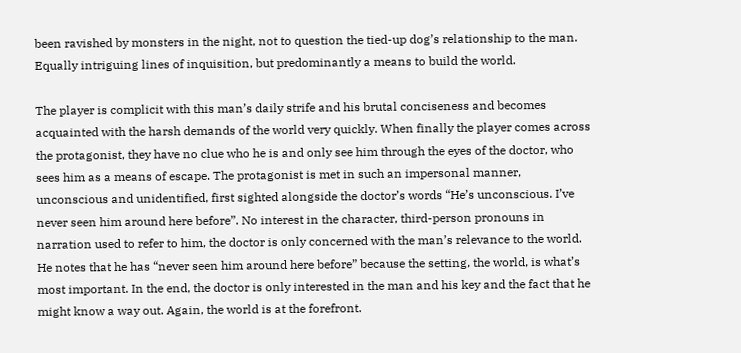been ravished by monsters in the night, not to question the tied-up dog’s relationship to the man. Equally intriguing lines of inquisition, but predominantly a means to build the world.

The player is complicit with this man’s daily strife and his brutal conciseness and becomes acquainted with the harsh demands of the world very quickly. When finally the player comes across the protagonist, they have no clue who he is and only see him through the eyes of the doctor, who sees him as a means of escape. The protagonist is met in such an impersonal manner, unconscious and unidentified, first sighted alongside the doctor’s words “He’s unconscious. I’ve never seen him around here before”. No interest in the character, third-person pronouns in narration used to refer to him, the doctor is only concerned with the man’s relevance to the world. He notes that he has “never seen him around here before” because the setting, the world, is what’s most important. In the end, the doctor is only interested in the man and his key and the fact that he might know a way out. Again, the world is at the forefront.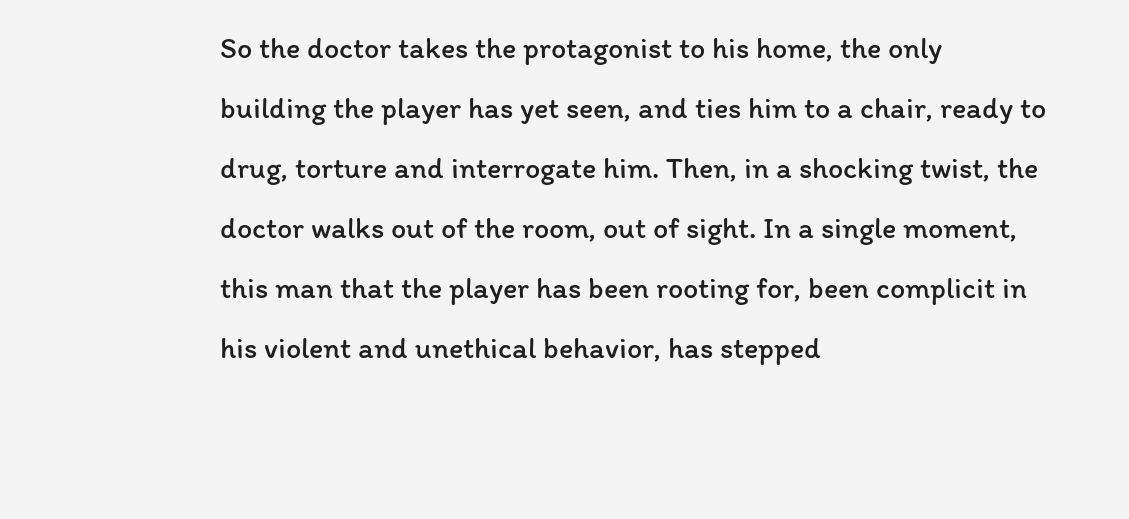So the doctor takes the protagonist to his home, the only building the player has yet seen, and ties him to a chair, ready to drug, torture and interrogate him. Then, in a shocking twist, the doctor walks out of the room, out of sight. In a single moment, this man that the player has been rooting for, been complicit in his violent and unethical behavior, has stepped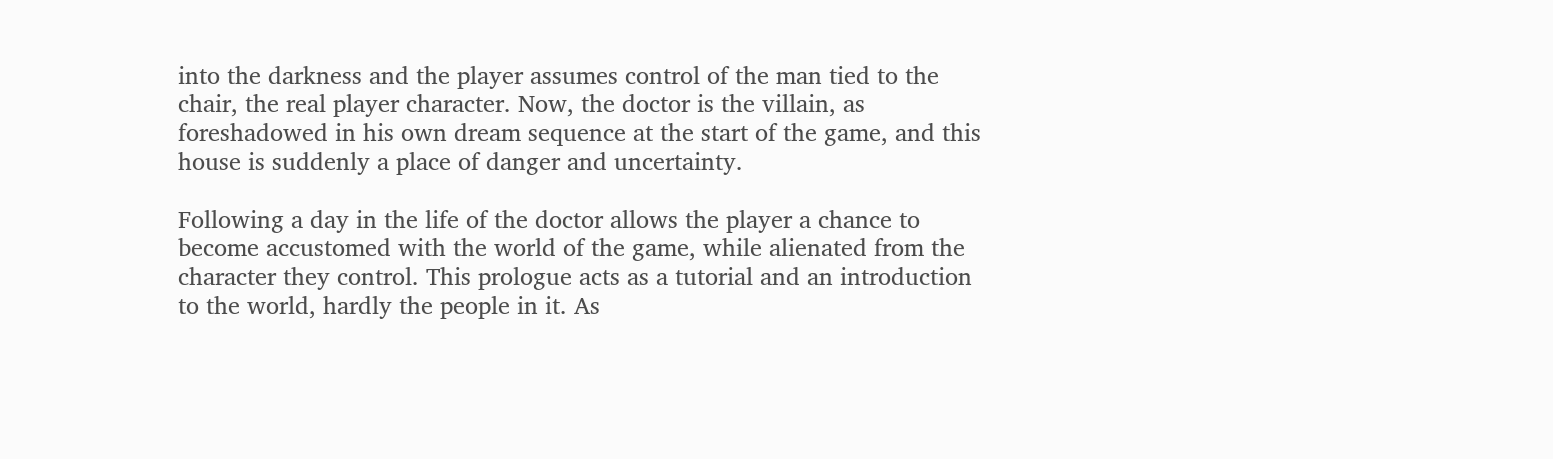into the darkness and the player assumes control of the man tied to the chair, the real player character. Now, the doctor is the villain, as foreshadowed in his own dream sequence at the start of the game, and this house is suddenly a place of danger and uncertainty.

Following a day in the life of the doctor allows the player a chance to become accustomed with the world of the game, while alienated from the character they control. This prologue acts as a tutorial and an introduction to the world, hardly the people in it. As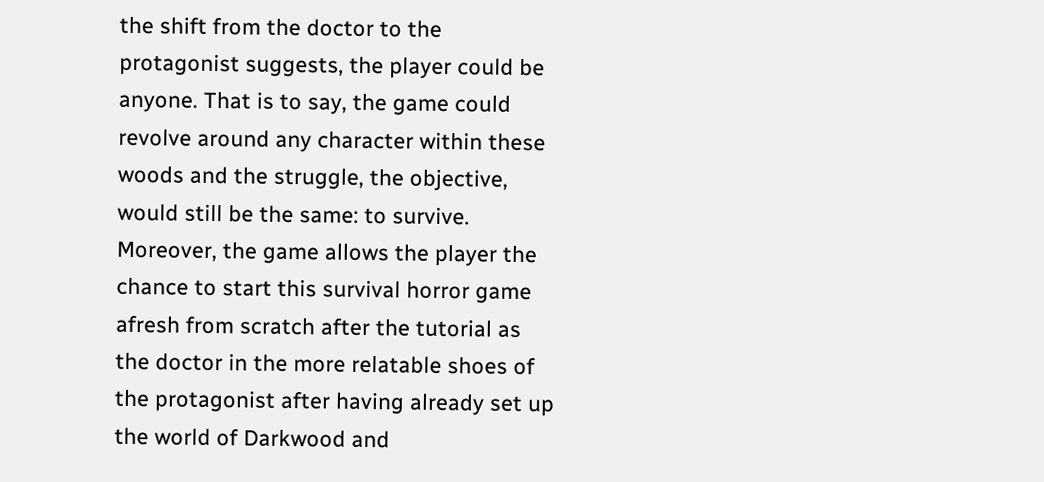the shift from the doctor to the protagonist suggests, the player could be anyone. That is to say, the game could revolve around any character within these woods and the struggle, the objective, would still be the same: to survive. Moreover, the game allows the player the chance to start this survival horror game afresh from scratch after the tutorial as the doctor in the more relatable shoes of the protagonist after having already set up the world of Darkwood and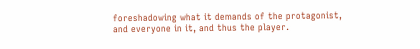foreshadowing what it demands of the protagonist, and everyone in it, and thus the player.